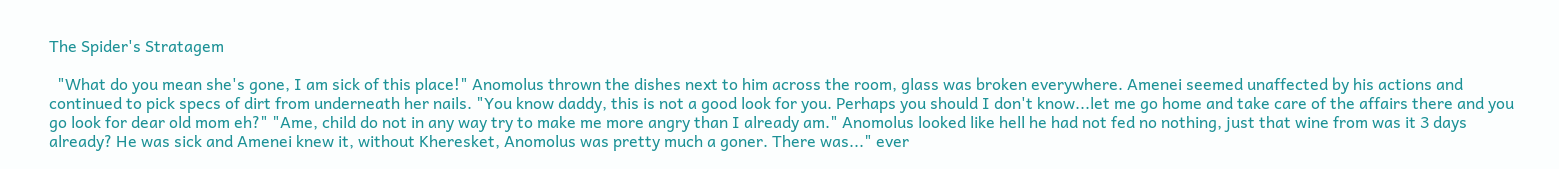The Spider's Stratagem

  "What do you mean she's gone, I am sick of this place!" Anomolus thrown the dishes next to him across the room, glass was broken everywhere. Amenei seemed unaffected by his actions and continued to pick specs of dirt from underneath her nails. "You know daddy, this is not a good look for you. Perhaps you should I don't know...let me go home and take care of the affairs there and you go look for dear old mom eh?" "Ame, child do not in any way try to make me more angry than I already am." Anomolus looked like hell he had not fed no nothing, just that wine from was it 3 days already? He was sick and Amenei knew it, without Kheresket, Anomolus was pretty much a goner. There was..." ever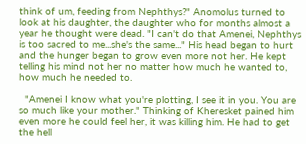think of um, feeding from Nephthys?" Anomolus turned to look at his daughter, the daughter who for months almost a year he thought were dead. "I can't do that Amenei, Nephthys is too sacred to me...she's the same..." His head began to hurt and the hunger began to grow even more not her. He kept telling his mind not her no matter how much he wanted to, how much he needed to.

  "Amenei I know what you're plotting, I see it in you. You are so much like your mother." Thinking of Kheresket pained him even more he could feel her, it was killing him. He had to get the hell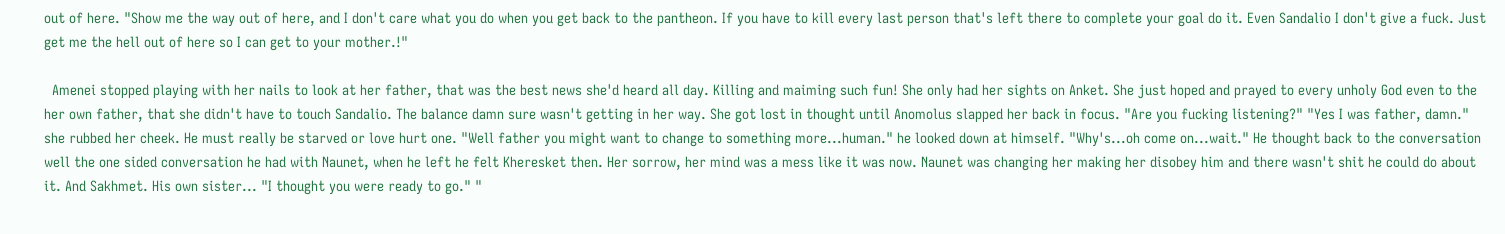out of here. "Show me the way out of here, and I don't care what you do when you get back to the pantheon. If you have to kill every last person that's left there to complete your goal do it. Even Sandalio I don't give a fuck. Just get me the hell out of here so I can get to your mother.!"

  Amenei stopped playing with her nails to look at her father, that was the best news she'd heard all day. Killing and maiming such fun! She only had her sights on Anket. She just hoped and prayed to every unholy God even to the her own father, that she didn't have to touch Sandalio. The balance damn sure wasn't getting in her way. She got lost in thought until Anomolus slapped her back in focus. "Are you fucking listening?" "Yes I was father, damn." she rubbed her cheek. He must really be starved or love hurt one. "Well father you might want to change to something more...human." he looked down at himself. "Why's...oh come on...wait." He thought back to the conversation well the one sided conversation he had with Naunet, when he left he felt Kheresket then. Her sorrow, her mind was a mess like it was now. Naunet was changing her making her disobey him and there wasn't shit he could do about it. And Sakhmet. His own sister... "I thought you were ready to go." "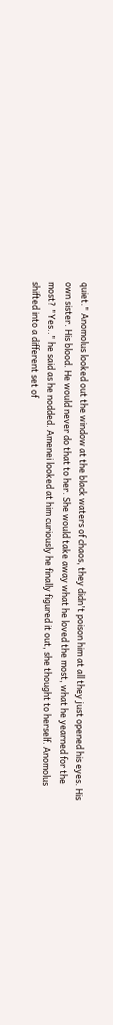quiet." Anomolus looked out the window at the black waters of chaos, they didn't poison him at all they just opened his eyes. His own sister. His blood. He would never do that to her. She would take away what he loved the most, what he yearned for the most? "Yes.." he said as he nodded. Amenei looked at him curiously he finally figured it out, she thought to herself. Anomolus shifted into a different set of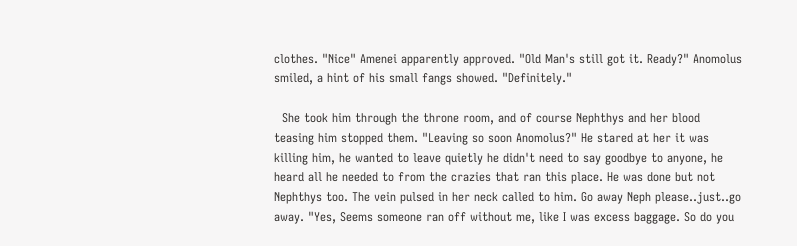clothes. "Nice" Amenei apparently approved. "Old Man's still got it. Ready?" Anomolus smiled, a hint of his small fangs showed. "Definitely."

  She took him through the throne room, and of course Nephthys and her blood teasing him stopped them. "Leaving so soon Anomolus?" He stared at her it was killing him, he wanted to leave quietly he didn't need to say goodbye to anyone, he heard all he needed to from the crazies that ran this place. He was done but not Nephthys too. The vein pulsed in her neck called to him. Go away Neph please..just..go away. "Yes, Seems someone ran off without me, like I was excess baggage. So do you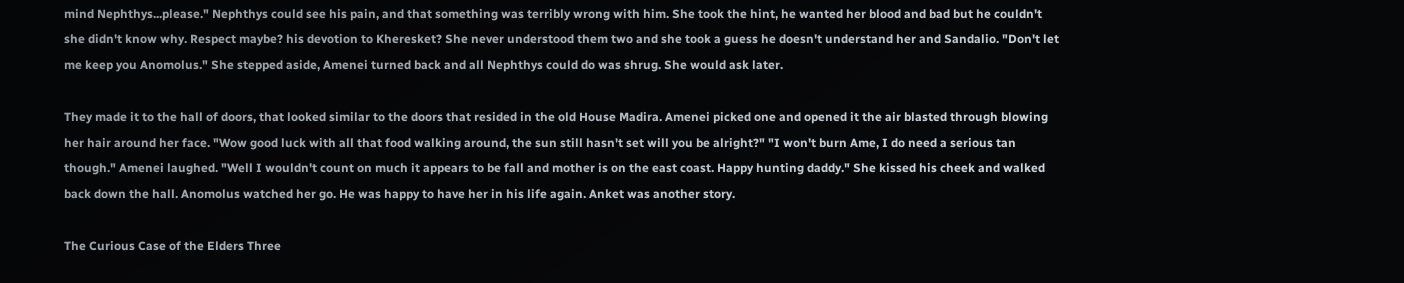mind Nephthys...please." Nephthys could see his pain, and that something was terribly wrong with him. She took the hint, he wanted her blood and bad but he couldn't she didn't know why. Respect maybe? his devotion to Kheresket? She never understood them two and she took a guess he doesn't understand her and Sandalio. "Don't let me keep you Anomolus." She stepped aside, Amenei turned back and all Nephthys could do was shrug. She would ask later.

They made it to the hall of doors, that looked similar to the doors that resided in the old House Madira. Amenei picked one and opened it the air blasted through blowing her hair around her face. "Wow good luck with all that food walking around, the sun still hasn't set will you be alright?" "I won't burn Ame, I do need a serious tan though." Amenei laughed. "Well I wouldn't count on much it appears to be fall and mother is on the east coast. Happy hunting daddy." She kissed his cheek and walked back down the hall. Anomolus watched her go. He was happy to have her in his life again. Anket was another story.

The Curious Case of the Elders Three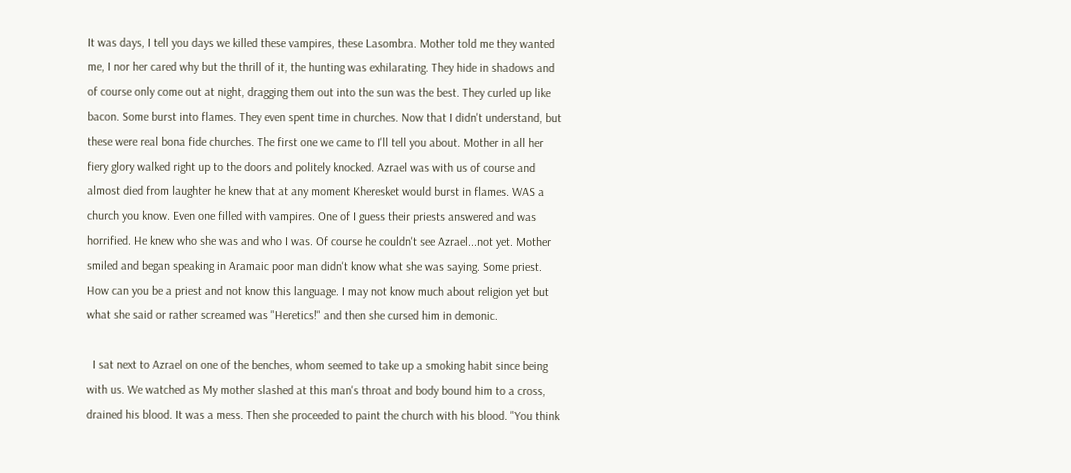It was days, I tell you days we killed these vampires, these Lasombra. Mother told me they wanted me, I nor her cared why but the thrill of it, the hunting was exhilarating. They hide in shadows and of course only come out at night, dragging them out into the sun was the best. They curled up like bacon. Some burst into flames. They even spent time in churches. Now that I didn't understand, but these were real bona fide churches. The first one we came to I'll tell you about. Mother in all her fiery glory walked right up to the doors and politely knocked. Azrael was with us of course and almost died from laughter he knew that at any moment Kheresket would burst in flames. WAS a church you know. Even one filled with vampires. One of I guess their priests answered and was horrified. He knew who she was and who I was. Of course he couldn't see Azrael...not yet. Mother smiled and began speaking in Aramaic poor man didn't know what she was saying. Some priest. How can you be a priest and not know this language. I may not know much about religion yet but what she said or rather screamed was "Heretics!" and then she cursed him in demonic.

  I sat next to Azrael on one of the benches, whom seemed to take up a smoking habit since being with us. We watched as My mother slashed at this man's throat and body bound him to a cross, drained his blood. It was a mess. Then she proceeded to paint the church with his blood. "You think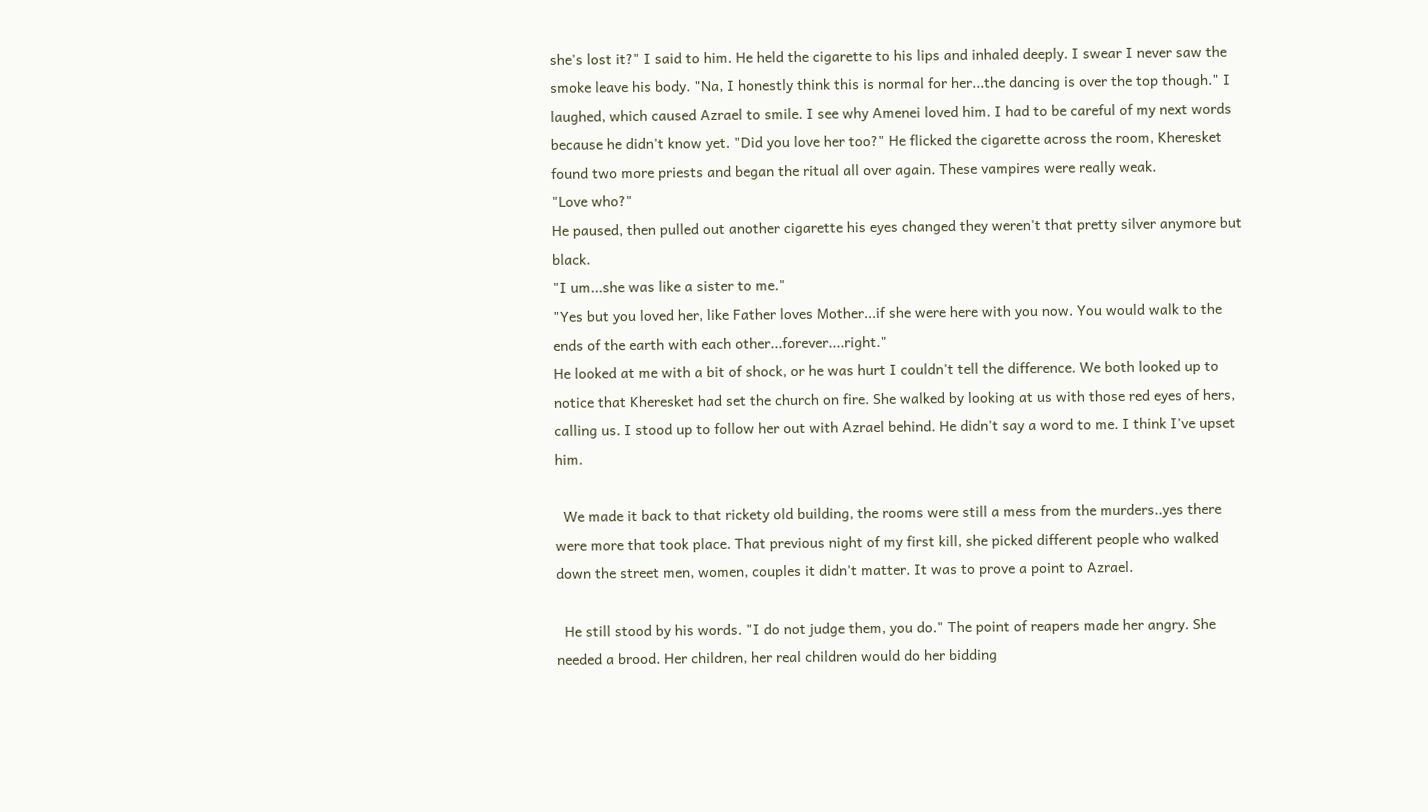she's lost it?" I said to him. He held the cigarette to his lips and inhaled deeply. I swear I never saw the smoke leave his body. "Na, I honestly think this is normal for her...the dancing is over the top though." I laughed, which caused Azrael to smile. I see why Amenei loved him. I had to be careful of my next words because he didn't know yet. "Did you love her too?" He flicked the cigarette across the room, Kheresket found two more priests and began the ritual all over again. These vampires were really weak.
"Love who?"
He paused, then pulled out another cigarette his eyes changed they weren't that pretty silver anymore but black.
"I um...she was like a sister to me."
"Yes but you loved her, like Father loves Mother...if she were here with you now. You would walk to the ends of the earth with each other...forever....right."
He looked at me with a bit of shock, or he was hurt I couldn't tell the difference. We both looked up to notice that Kheresket had set the church on fire. She walked by looking at us with those red eyes of hers, calling us. I stood up to follow her out with Azrael behind. He didn't say a word to me. I think I've upset him.

  We made it back to that rickety old building, the rooms were still a mess from the murders..yes there were more that took place. That previous night of my first kill, she picked different people who walked down the street men, women, couples it didn't matter. It was to prove a point to Azrael.

  He still stood by his words. "I do not judge them, you do." The point of reapers made her angry. She needed a brood. Her children, her real children would do her bidding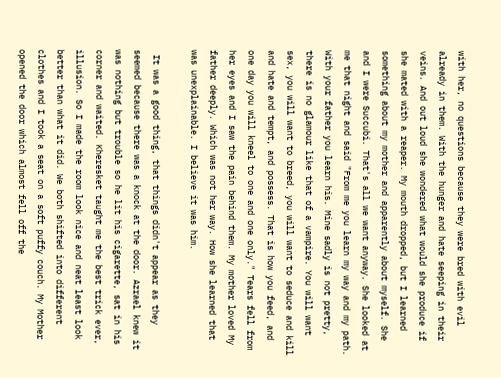with her, no questions because they were bred with evil already in them. With the hunger and hate seeping in their veins. And out loud she wondered what would she produce if she mated with a reaper. My mouth dropped, but I learned something about my mother and apparently about myself. She and I were Succubi. That's all we want anyway. She looked at me that night and said "From me you learn my way and my path. With your father you learn his. Mine sadly is not pretty, there is no glamour like that of a vampire. You will want sex, you will want to breed, you will want to seduce and kill and hate and tempt, and possess. That is how you feed, and one day you will kneel to one and one only." Tears fell from her eyes and I saw the pain behind them. My mother loved My father deeply. Which was not her way. How she learned that was unexplainable. I believe it was him.

 It was a good thing, that things didn't appear as they seemed because there was a knock at the door. Azrael knew it was nothing but trouble so he lit his cigarette, sat in his corner and waited. Kheresket taught me the best trick ever, illusion. So I made the room look nice and neat least look better than what it did. We both shifted into different clothes and I took a seat on a soft puffy couch. My Mother opened the door which almost fell off the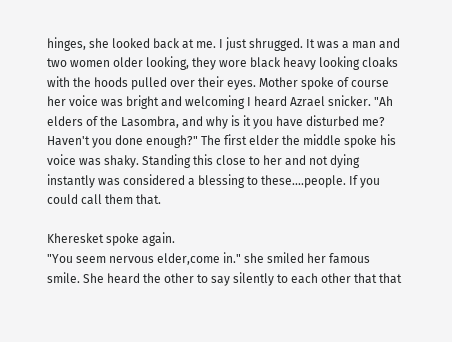hinges, she looked back at me. I just shrugged. It was a man and two women older looking, they wore black heavy looking cloaks with the hoods pulled over their eyes. Mother spoke of course her voice was bright and welcoming I heard Azrael snicker. "Ah elders of the Lasombra, and why is it you have disturbed me? Haven't you done enough?" The first elder the middle spoke his voice was shaky. Standing this close to her and not dying instantly was considered a blessing to these....people. If you could call them that.

Kheresket spoke again.
"You seem nervous elder,come in." she smiled her famous smile. She heard the other to say silently to each other that that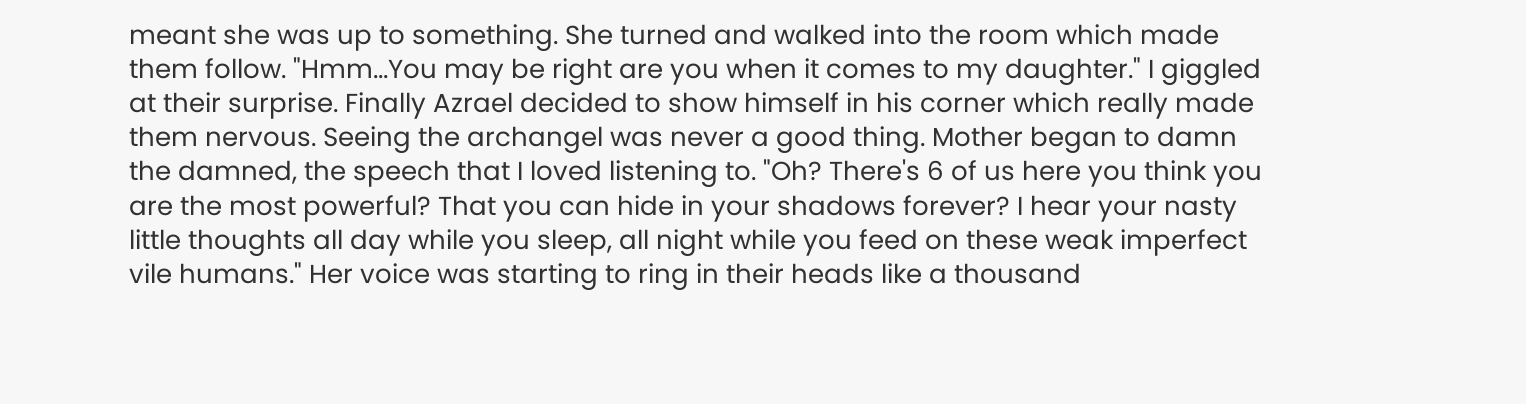meant she was up to something. She turned and walked into the room which made them follow. "Hmm...You may be right are you when it comes to my daughter." I giggled at their surprise. Finally Azrael decided to show himself in his corner which really made them nervous. Seeing the archangel was never a good thing. Mother began to damn the damned, the speech that I loved listening to. "Oh? There's 6 of us here you think you are the most powerful? That you can hide in your shadows forever? I hear your nasty little thoughts all day while you sleep, all night while you feed on these weak imperfect vile humans." Her voice was starting to ring in their heads like a thousand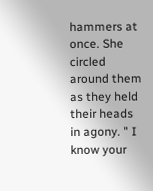hammers at once. She circled around them as they held their heads in agony. " I know your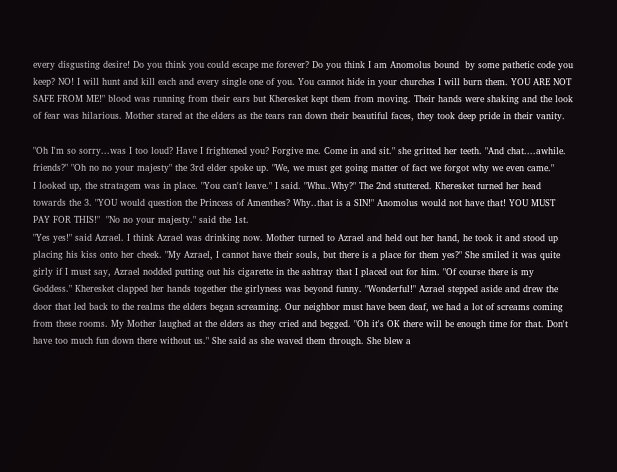every disgusting desire! Do you think you could escape me forever? Do you think I am Anomolus bound  by some pathetic code you keep? NO! I will hunt and kill each and every single one of you. You cannot hide in your churches I will burn them. YOU ARE NOT SAFE FROM ME!" blood was running from their ears but Kheresket kept them from moving. Their hands were shaking and the look of fear was hilarious. Mother stared at the elders as the tears ran down their beautiful faces, they took deep pride in their vanity.

"Oh I'm so sorry...was I too loud? Have I frightened you? Forgive me. Come in and sit." she gritted her teeth. "And chat....awhile. friends?" "Oh no no your majesty" the 3rd elder spoke up. "We, we must get going matter of fact we forgot why we even came."
I looked up, the stratagem was in place. "You can't leave." I said. "Whu..Why?" The 2nd stuttered. Kheresket turned her head towards the 3. "YOU would question the Princess of Amenthes? Why..that is a SIN!" Anomolus would not have that! YOU MUST PAY FOR THIS!"  "No no your majesty." said the 1st.
"Yes yes!" said Azrael. I think Azrael was drinking now. Mother turned to Azrael and held out her hand, he took it and stood up placing his kiss onto her cheek. "My Azrael, I cannot have their souls, but there is a place for them yes?" She smiled it was quite girly if I must say, Azrael nodded putting out his cigarette in the ashtray that I placed out for him. "Of course there is my Goddess." Kheresket clapped her hands together the girlyness was beyond funny. "Wonderful!" Azrael stepped aside and drew the door that led back to the realms the elders began screaming. Our neighbor must have been deaf, we had a lot of screams coming from these rooms. My Mother laughed at the elders as they cried and begged. "Oh it's OK there will be enough time for that. Don't have too much fun down there without us." She said as she waved them through. She blew a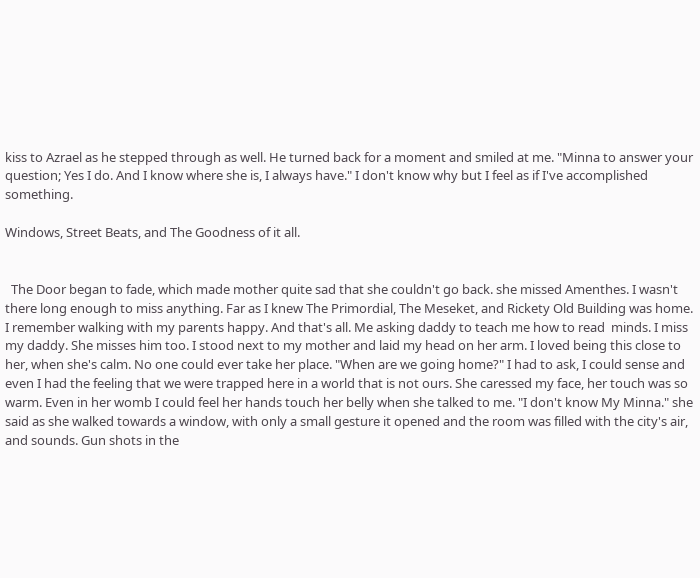kiss to Azrael as he stepped through as well. He turned back for a moment and smiled at me. "Minna to answer your question; Yes I do. And I know where she is, I always have." I don't know why but I feel as if I've accomplished something.

Windows, Street Beats, and The Goodness of it all.


  The Door began to fade, which made mother quite sad that she couldn't go back. she missed Amenthes. I wasn't there long enough to miss anything. Far as I knew The Primordial, The Meseket, and Rickety Old Building was home. I remember walking with my parents happy. And that's all. Me asking daddy to teach me how to read  minds. I miss my daddy. She misses him too. I stood next to my mother and laid my head on her arm. I loved being this close to her, when she's calm. No one could ever take her place. "When are we going home?" I had to ask, I could sense and even I had the feeling that we were trapped here in a world that is not ours. She caressed my face, her touch was so warm. Even in her womb I could feel her hands touch her belly when she talked to me. "I don't know My Minna." she said as she walked towards a window, with only a small gesture it opened and the room was filled with the city's air, and sounds. Gun shots in the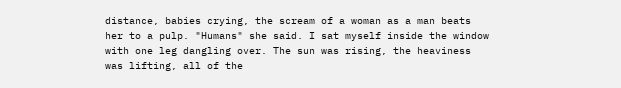distance, babies crying, the scream of a woman as a man beats her to a pulp. "Humans" she said. I sat myself inside the window with one leg dangling over. The sun was rising, the heaviness was lifting, all of the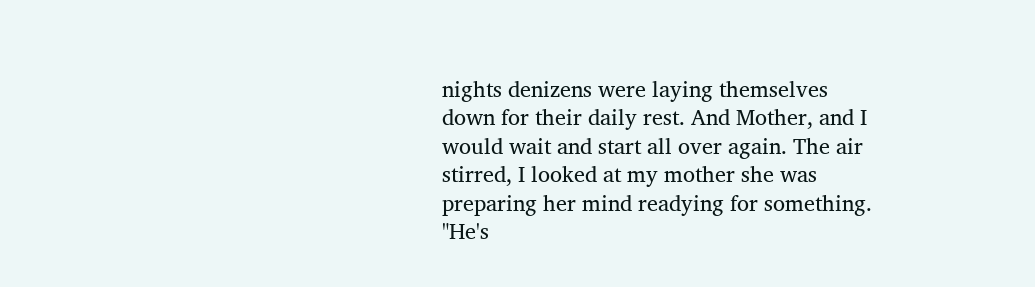nights denizens were laying themselves down for their daily rest. And Mother, and I would wait and start all over again. The air stirred, I looked at my mother she was preparing her mind readying for something. "He's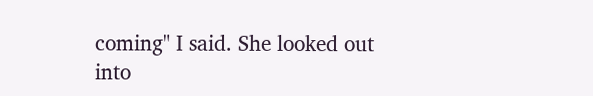coming" I said. She looked out into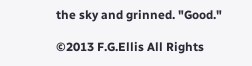the sky and grinned. "Good."

©2013 F.G.Ellis All Rights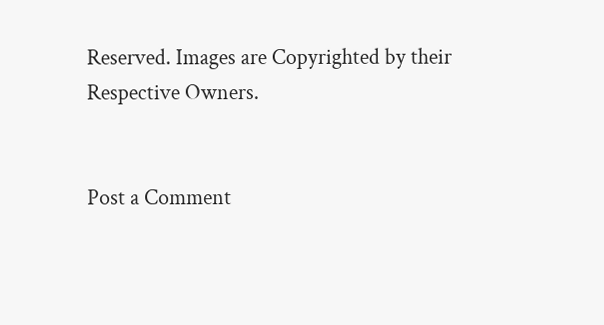Reserved. Images are Copyrighted by their Respective Owners.


Post a Comment